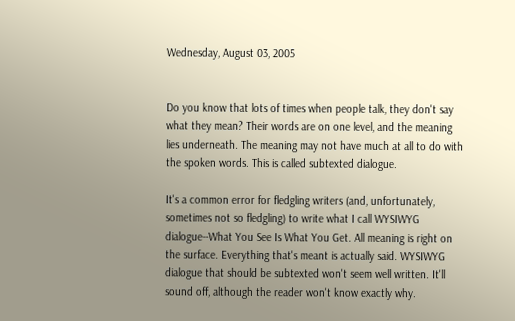Wednesday, August 03, 2005


Do you know that lots of times when people talk, they don't say what they mean? Their words are on one level, and the meaning lies underneath. The meaning may not have much at all to do with the spoken words. This is called subtexted dialogue.

It's a common error for fledgling writers (and, unfortunately, sometimes not so fledgling) to write what I call WYSIWYG dialogue--What You See Is What You Get. All meaning is right on the surface. Everything that's meant is actually said. WYSIWYG dialogue that should be subtexted won't seem well written. It'll sound off, although the reader won't know exactly why.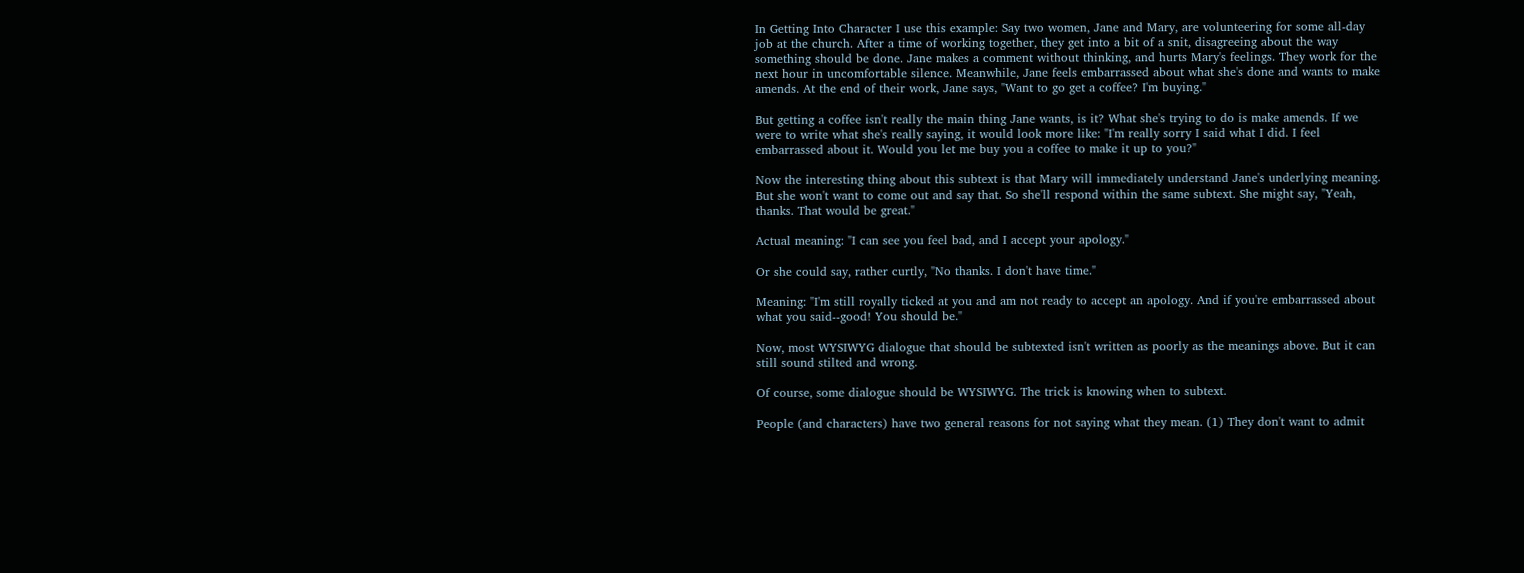In Getting Into Character I use this example: Say two women, Jane and Mary, are volunteering for some all-day job at the church. After a time of working together, they get into a bit of a snit, disagreeing about the way something should be done. Jane makes a comment without thinking, and hurts Mary's feelings. They work for the next hour in uncomfortable silence. Meanwhile, Jane feels embarrassed about what she's done and wants to make amends. At the end of their work, Jane says, "Want to go get a coffee? I'm buying."

But getting a coffee isn't really the main thing Jane wants, is it? What she's trying to do is make amends. If we were to write what she's really saying, it would look more like: "I'm really sorry I said what I did. I feel embarrassed about it. Would you let me buy you a coffee to make it up to you?"

Now the interesting thing about this subtext is that Mary will immediately understand Jane's underlying meaning. But she won't want to come out and say that. So she'll respond within the same subtext. She might say, "Yeah, thanks. That would be great."

Actual meaning: "I can see you feel bad, and I accept your apology."

Or she could say, rather curtly, "No thanks. I don't have time."

Meaning: "I'm still royally ticked at you and am not ready to accept an apology. And if you're embarrassed about what you said--good! You should be."

Now, most WYSIWYG dialogue that should be subtexted isn't written as poorly as the meanings above. But it can still sound stilted and wrong.

Of course, some dialogue should be WYSIWYG. The trick is knowing when to subtext.

People (and characters) have two general reasons for not saying what they mean. (1) They don't want to admit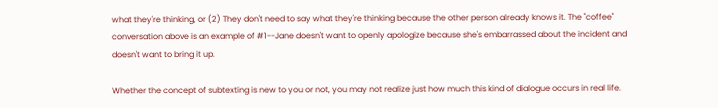what they're thinking, or (2) They don't need to say what they're thinking because the other person already knows it. The "coffee" conversation above is an example of #1--Jane doesn't want to openly apologize because she's embarrassed about the incident and doesn't want to bring it up.

Whether the concept of subtexting is new to you or not, you may not realize just how much this kind of dialogue occurs in real life.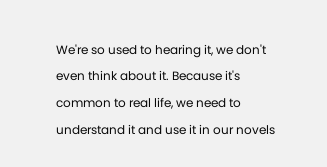We're so used to hearing it, we don't even think about it. Because it's common to real life, we need to understand it and use it in our novels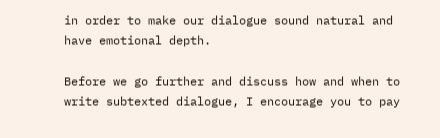in order to make our dialogue sound natural and have emotional depth.

Before we go further and discuss how and when to write subtexted dialogue, I encourage you to pay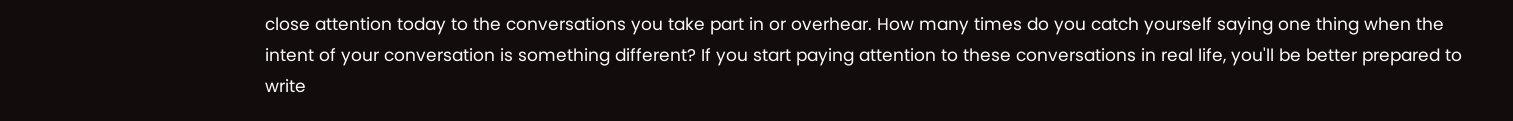close attention today to the conversations you take part in or overhear. How many times do you catch yourself saying one thing when the intent of your conversation is something different? If you start paying attention to these conversations in real life, you'll be better prepared to write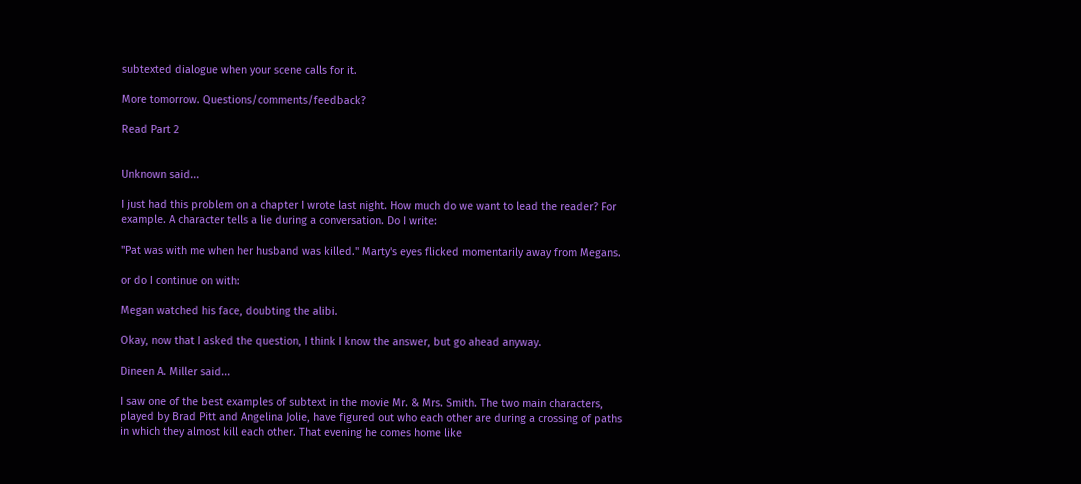subtexted dialogue when your scene calls for it.

More tomorrow. Questions/comments/feedback?

Read Part 2


Unknown said...

I just had this problem on a chapter I wrote last night. How much do we want to lead the reader? For example. A character tells a lie during a conversation. Do I write:

"Pat was with me when her husband was killed." Marty's eyes flicked momentarily away from Megans.

or do I continue on with:

Megan watched his face, doubting the alibi.

Okay, now that I asked the question, I think I know the answer, but go ahead anyway.

Dineen A. Miller said...

I saw one of the best examples of subtext in the movie Mr. & Mrs. Smith. The two main characters, played by Brad Pitt and Angelina Jolie, have figured out who each other are during a crossing of paths in which they almost kill each other. That evening he comes home like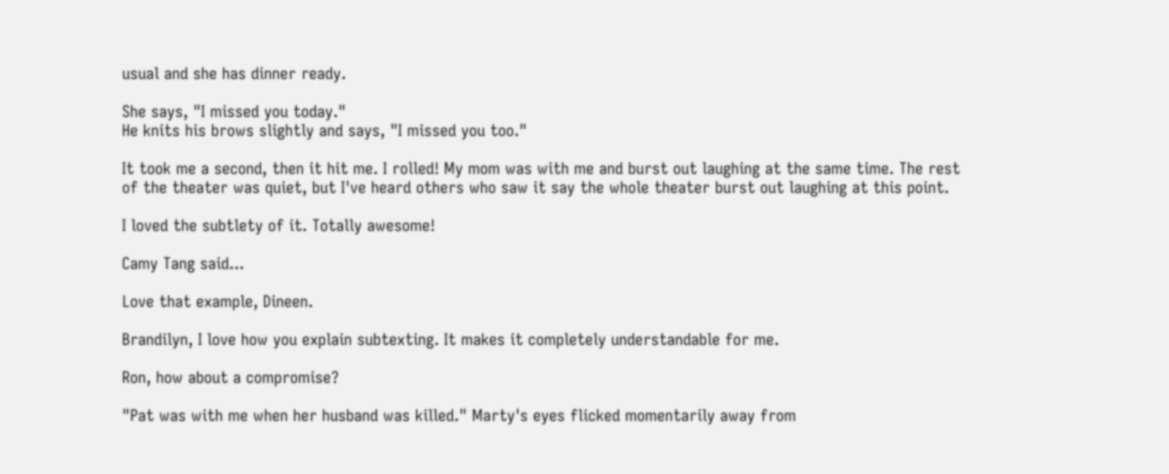usual and she has dinner ready.

She says, "I missed you today."
He knits his brows slightly and says, "I missed you too."

It took me a second, then it hit me. I rolled! My mom was with me and burst out laughing at the same time. The rest of the theater was quiet, but I've heard others who saw it say the whole theater burst out laughing at this point.

I loved the subtlety of it. Totally awesome!

Camy Tang said...

Love that example, Dineen.

Brandilyn, I love how you explain subtexting. It makes it completely understandable for me.

Ron, how about a compromise?

"Pat was with me when her husband was killed." Marty's eyes flicked momentarily away from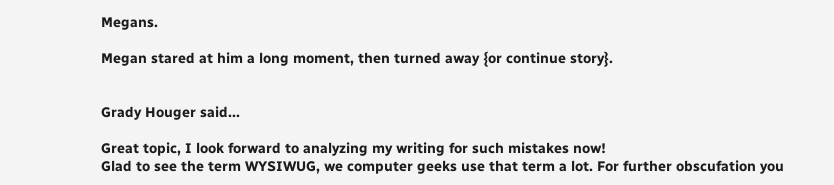Megans.

Megan stared at him a long moment, then turned away {or continue story}.


Grady Houger said...

Great topic, I look forward to analyzing my writing for such mistakes now!
Glad to see the term WYSIWUG, we computer geeks use that term a lot. For further obscufation you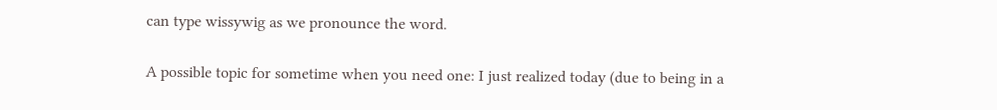can type wissywig as we pronounce the word.

A possible topic for sometime when you need one: I just realized today (due to being in a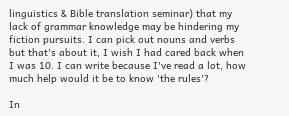linguistics & Bible translation seminar) that my lack of grammar knowledge may be hindering my fiction pursuits. I can pick out nouns and verbs but that's about it, I wish I had cared back when I was 10. I can write because I've read a lot, how much help would it be to know 'the rules'?

In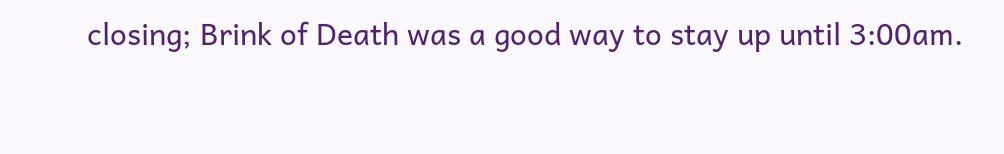closing; Brink of Death was a good way to stay up until 3:00am.